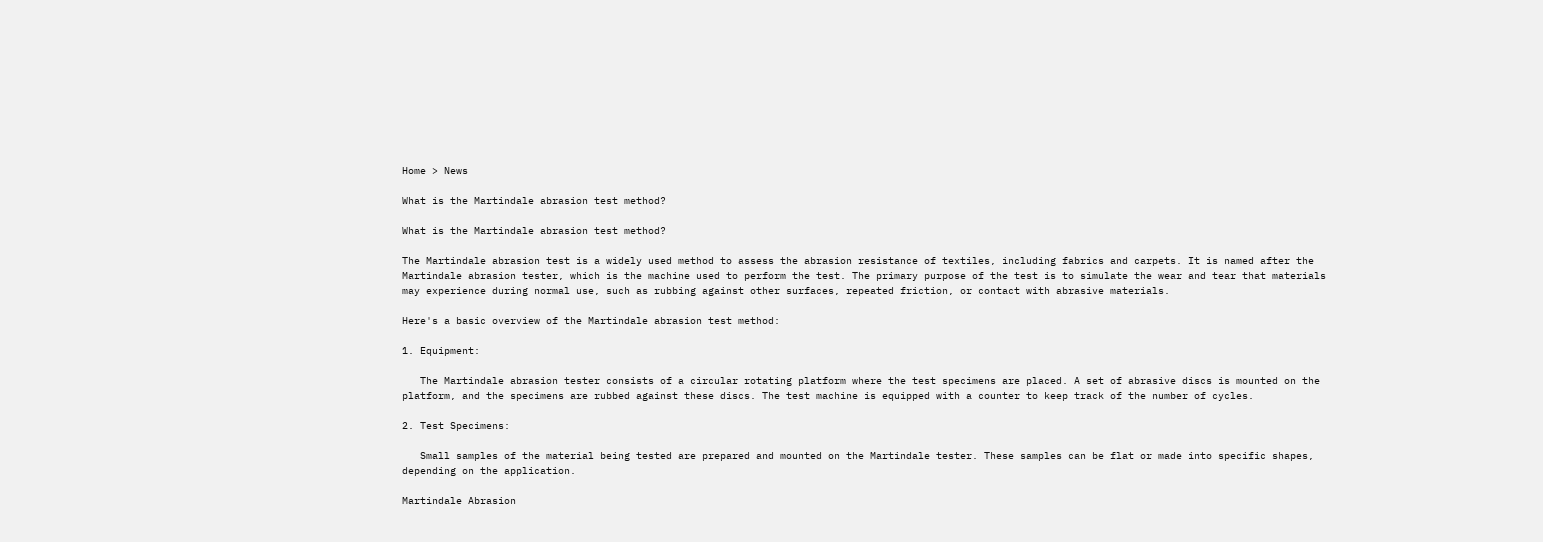Home > News

What is the Martindale abrasion test method?

What is the Martindale abrasion test method?

The Martindale abrasion test is a widely used method to assess the abrasion resistance of textiles, including fabrics and carpets. It is named after the Martindale abrasion tester, which is the machine used to perform the test. The primary purpose of the test is to simulate the wear and tear that materials may experience during normal use, such as rubbing against other surfaces, repeated friction, or contact with abrasive materials.

Here's a basic overview of the Martindale abrasion test method:

1. Equipment:

   The Martindale abrasion tester consists of a circular rotating platform where the test specimens are placed. A set of abrasive discs is mounted on the platform, and the specimens are rubbed against these discs. The test machine is equipped with a counter to keep track of the number of cycles.

2. Test Specimens:

   Small samples of the material being tested are prepared and mounted on the Martindale tester. These samples can be flat or made into specific shapes, depending on the application.

Martindale Abrasion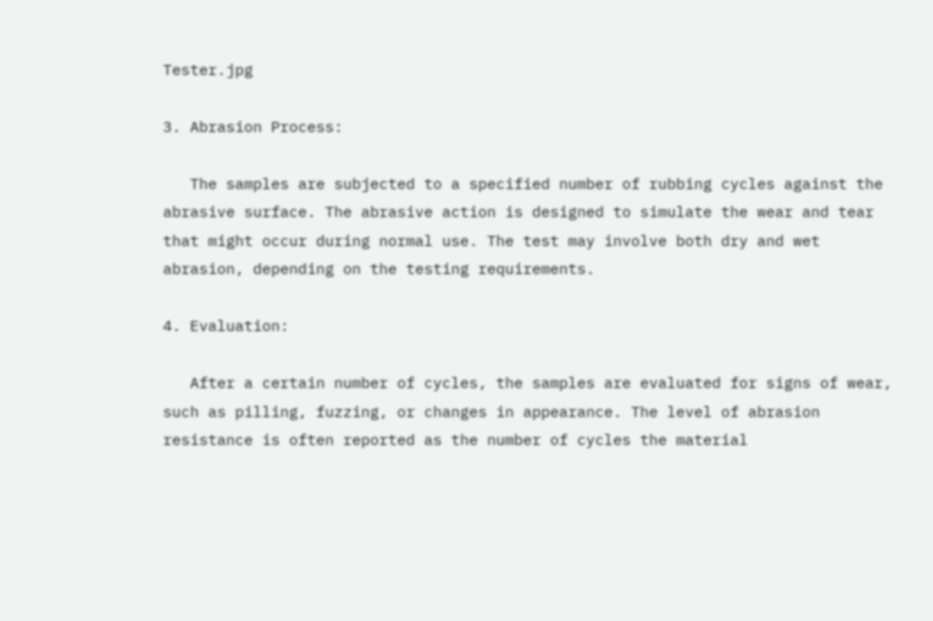Tester.jpg

3. Abrasion Process:

   The samples are subjected to a specified number of rubbing cycles against the abrasive surface. The abrasive action is designed to simulate the wear and tear that might occur during normal use. The test may involve both dry and wet abrasion, depending on the testing requirements.

4. Evaluation:

   After a certain number of cycles, the samples are evaluated for signs of wear, such as pilling, fuzzing, or changes in appearance. The level of abrasion resistance is often reported as the number of cycles the material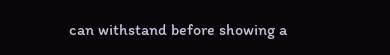can withstand before showing a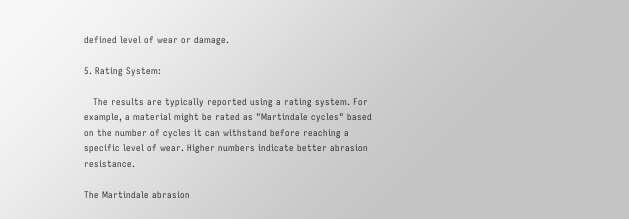defined level of wear or damage.

5. Rating System:

   The results are typically reported using a rating system. For example, a material might be rated as "Martindale cycles" based on the number of cycles it can withstand before reaching a specific level of wear. Higher numbers indicate better abrasion resistance.

The Martindale abrasion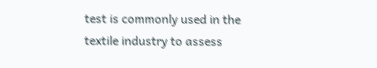test is commonly used in the textile industry to assess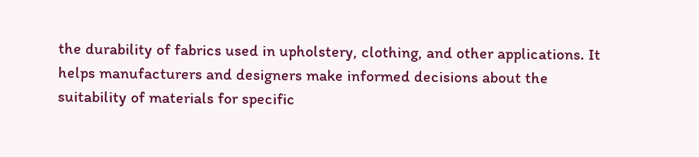the durability of fabrics used in upholstery, clothing, and other applications. It helps manufacturers and designers make informed decisions about the suitability of materials for specific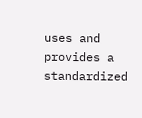uses and provides a standardized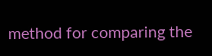method for comparing the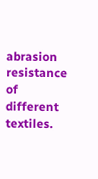abrasion resistance of different textiles.